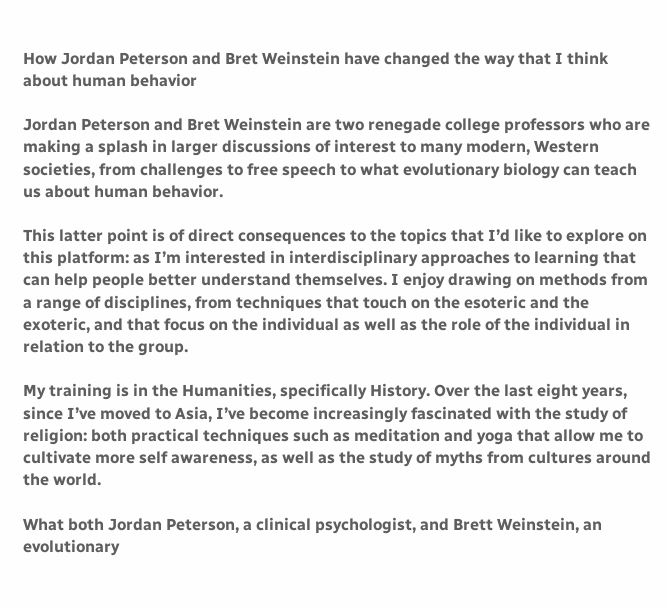How Jordan Peterson and Bret Weinstein have changed the way that I think about human behavior

Jordan Peterson and Bret Weinstein are two renegade college professors who are making a splash in larger discussions of interest to many modern, Western societies, from challenges to free speech to what evolutionary biology can teach us about human behavior.

This latter point is of direct consequences to the topics that I’d like to explore on this platform: as I’m interested in interdisciplinary approaches to learning that can help people better understand themselves. I enjoy drawing on methods from a range of disciplines, from techniques that touch on the esoteric and the exoteric, and that focus on the individual as well as the role of the individual in relation to the group.

My training is in the Humanities, specifically History. Over the last eight years, since I’ve moved to Asia, I’ve become increasingly fascinated with the study of religion: both practical techniques such as meditation and yoga that allow me to cultivate more self awareness, as well as the study of myths from cultures around the world.

What both Jordan Peterson, a clinical psychologist, and Brett Weinstein, an evolutionary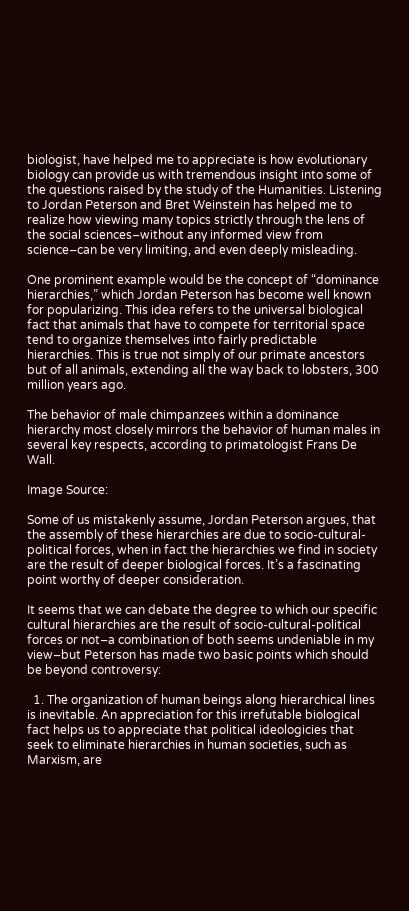biologist, have helped me to appreciate is how evolutionary biology can provide us with tremendous insight into some of the questions raised by the study of the Humanities. Listening to Jordan Peterson and Bret Weinstein has helped me to realize how viewing many topics strictly through the lens of the social sciences–without any informed view from science–can be very limiting, and even deeply misleading.

One prominent example would be the concept of “dominance hierarchies,” which Jordan Peterson has become well known for popularizing. This idea refers to the universal biological fact that animals that have to compete for territorial space tend to organize themselves into fairly predictable hierarchies. This is true not simply of our primate ancestors but of all animals, extending all the way back to lobsters, 300 million years ago.

The behavior of male chimpanzees within a dominance hierarchy most closely mirrors the behavior of human males in several key respects, according to primatologist Frans De Wall.

Image Source:

Some of us mistakenly assume, Jordan Peterson argues, that the assembly of these hierarchies are due to socio-cultural-political forces, when in fact the hierarchies we find in society are the result of deeper biological forces. It’s a fascinating point worthy of deeper consideration.

It seems that we can debate the degree to which our specific cultural hierarchies are the result of socio-cultural-political forces or not–a combination of both seems undeniable in my view–but Peterson has made two basic points which should be beyond controversy:

  1. The organization of human beings along hierarchical lines is inevitable. An appreciation for this irrefutable biological fact helps us to appreciate that political ideologicies that seek to eliminate hierarchies in human societies, such as Marxism, are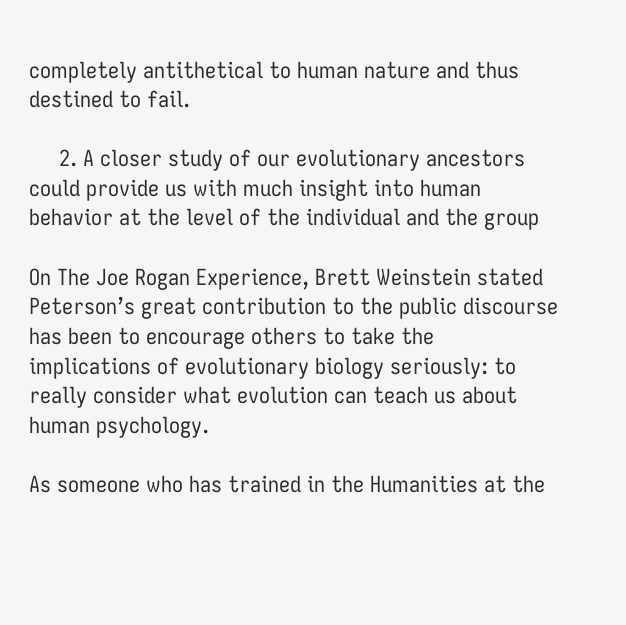completely antithetical to human nature and thus destined to fail.

     2. A closer study of our evolutionary ancestors could provide us with much insight into human             behavior at the level of the individual and the group

On The Joe Rogan Experience, Brett Weinstein stated Peterson’s great contribution to the public discourse has been to encourage others to take the implications of evolutionary biology seriously: to really consider what evolution can teach us about human psychology.

As someone who has trained in the Humanities at the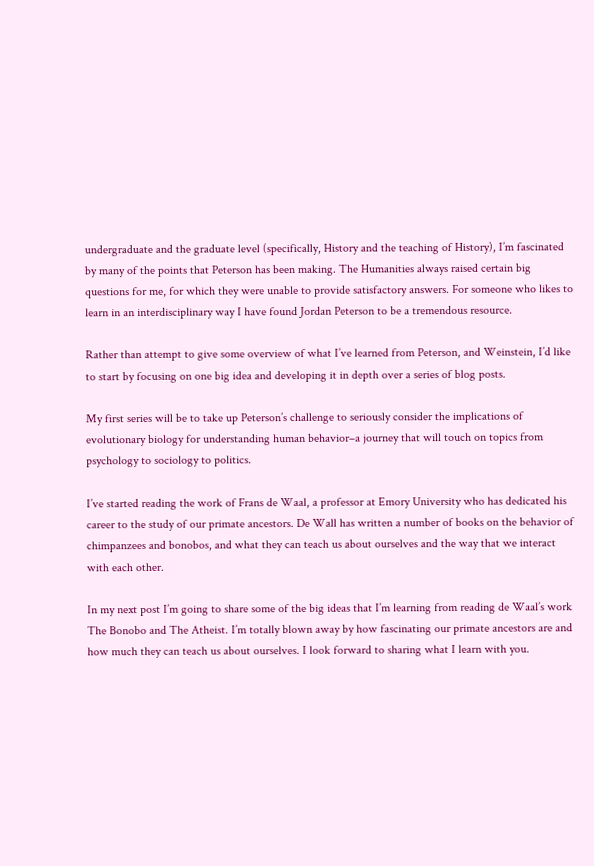undergraduate and the graduate level (specifically, History and the teaching of History), I’m fascinated by many of the points that Peterson has been making. The Humanities always raised certain big questions for me, for which they were unable to provide satisfactory answers. For someone who likes to learn in an interdisciplinary way I have found Jordan Peterson to be a tremendous resource.

Rather than attempt to give some overview of what I’ve learned from Peterson, and Weinstein, I’d like to start by focusing on one big idea and developing it in depth over a series of blog posts.

My first series will be to take up Peterson’s challenge to seriously consider the implications of evolutionary biology for understanding human behavior–a journey that will touch on topics from psychology to sociology to politics.

I’ve started reading the work of Frans de Waal, a professor at Emory University who has dedicated his career to the study of our primate ancestors. De Wall has written a number of books on the behavior of chimpanzees and bonobos, and what they can teach us about ourselves and the way that we interact with each other.

In my next post I’m going to share some of the big ideas that I’m learning from reading de Waal’s work The Bonobo and The Atheist. I’m totally blown away by how fascinating our primate ancestors are and how much they can teach us about ourselves. I look forward to sharing what I learn with you.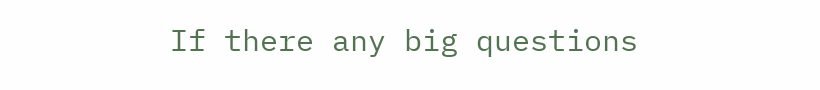If there any big questions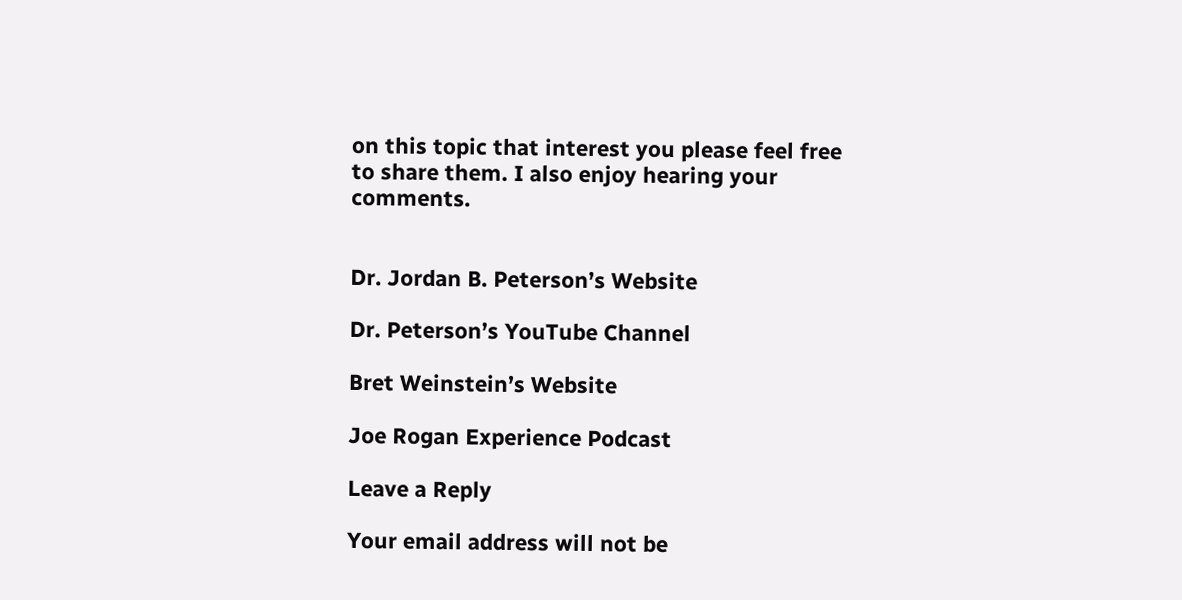on this topic that interest you please feel free to share them. I also enjoy hearing your comments.


Dr. Jordan B. Peterson’s Website

Dr. Peterson’s YouTube Channel

Bret Weinstein’s Website

Joe Rogan Experience Podcast

Leave a Reply

Your email address will not be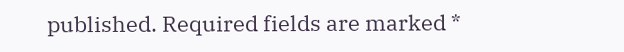published. Required fields are marked *